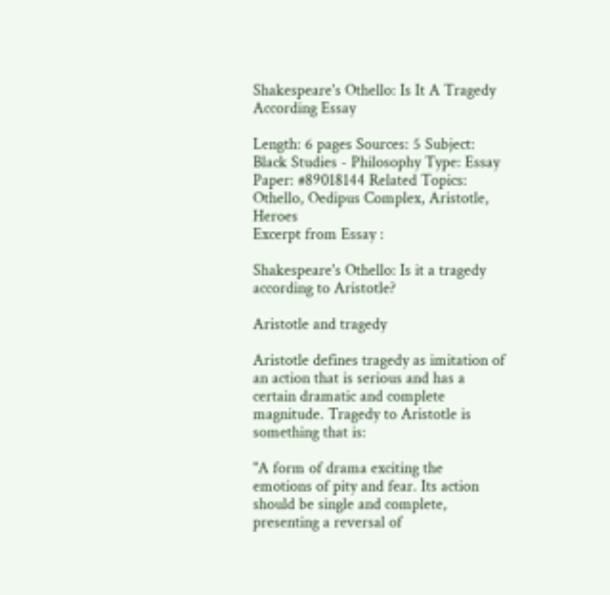Shakespeare's Othello: Is It A Tragedy According Essay

Length: 6 pages Sources: 5 Subject: Black Studies - Philosophy Type: Essay Paper: #89018144 Related Topics: Othello, Oedipus Complex, Aristotle, Heroes
Excerpt from Essay :

Shakespeare's Othello: Is it a tragedy according to Aristotle?

Aristotle and tragedy

Aristotle defines tragedy as imitation of an action that is serious and has a certain dramatic and complete magnitude. Tragedy to Aristotle is something that is:

"A form of drama exciting the emotions of pity and fear. Its action should be single and complete, presenting a reversal of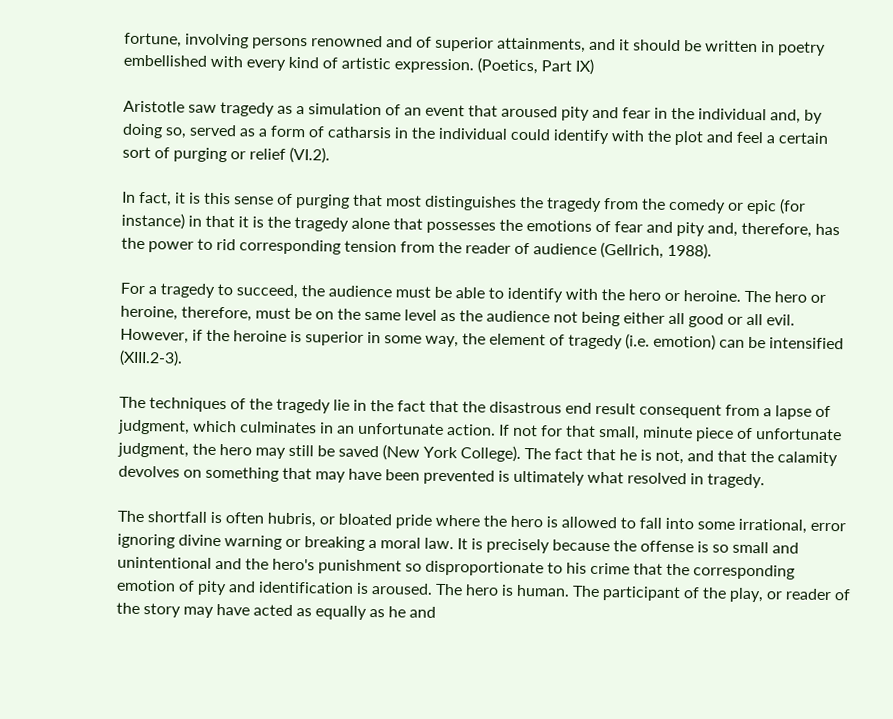fortune, involving persons renowned and of superior attainments, and it should be written in poetry embellished with every kind of artistic expression. (Poetics, Part IX)

Aristotle saw tragedy as a simulation of an event that aroused pity and fear in the individual and, by doing so, served as a form of catharsis in the individual could identify with the plot and feel a certain sort of purging or relief (VI.2).

In fact, it is this sense of purging that most distinguishes the tragedy from the comedy or epic (for instance) in that it is the tragedy alone that possesses the emotions of fear and pity and, therefore, has the power to rid corresponding tension from the reader of audience (Gellrich, 1988).

For a tragedy to succeed, the audience must be able to identify with the hero or heroine. The hero or heroine, therefore, must be on the same level as the audience not being either all good or all evil. However, if the heroine is superior in some way, the element of tragedy (i.e. emotion) can be intensified (XIII.2-3).

The techniques of the tragedy lie in the fact that the disastrous end result consequent from a lapse of judgment, which culminates in an unfortunate action. If not for that small, minute piece of unfortunate judgment, the hero may still be saved (New York College). The fact that he is not, and that the calamity devolves on something that may have been prevented is ultimately what resolved in tragedy.

The shortfall is often hubris, or bloated pride where the hero is allowed to fall into some irrational, error ignoring divine warning or breaking a moral law. It is precisely because the offense is so small and unintentional and the hero's punishment so disproportionate to his crime that the corresponding emotion of pity and identification is aroused. The hero is human. The participant of the play, or reader of the story may have acted as equally as he and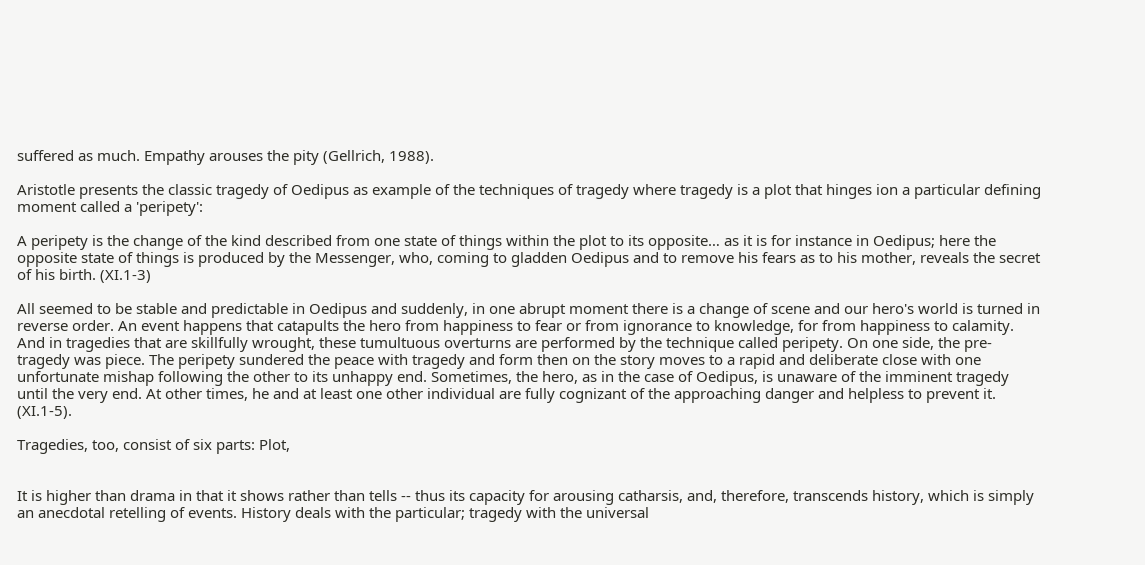suffered as much. Empathy arouses the pity (Gellrich, 1988).

Aristotle presents the classic tragedy of Oedipus as example of the techniques of tragedy where tragedy is a plot that hinges ion a particular defining moment called a 'peripety':

A peripety is the change of the kind described from one state of things within the plot to its opposite… as it is for instance in Oedipus; here the opposite state of things is produced by the Messenger, who, coming to gladden Oedipus and to remove his fears as to his mother, reveals the secret of his birth. (XI.1-3)

All seemed to be stable and predictable in Oedipus and suddenly, in one abrupt moment there is a change of scene and our hero's world is turned in reverse order. An event happens that catapults the hero from happiness to fear or from ignorance to knowledge, for from happiness to calamity. And in tragedies that are skillfully wrought, these tumultuous overturns are performed by the technique called peripety. On one side, the pre-tragedy was piece. The peripety sundered the peace with tragedy and form then on the story moves to a rapid and deliberate close with one unfortunate mishap following the other to its unhappy end. Sometimes, the hero, as in the case of Oedipus, is unaware of the imminent tragedy until the very end. At other times, he and at least one other individual are fully cognizant of the approaching danger and helpless to prevent it. (XI.1-5).

Tragedies, too, consist of six parts: Plot,


It is higher than drama in that it shows rather than tells -- thus its capacity for arousing catharsis, and, therefore, transcends history, which is simply an anecdotal retelling of events. History deals with the particular; tragedy with the universal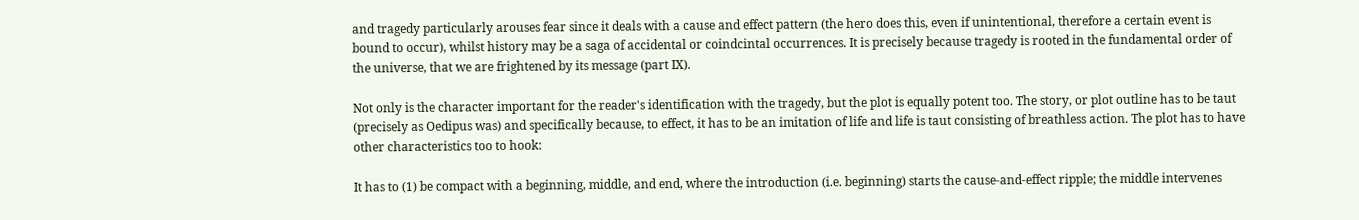and tragedy particularly arouses fear since it deals with a cause and effect pattern (the hero does this, even if unintentional, therefore a certain event is bound to occur), whilst history may be a saga of accidental or coindcintal occurrences. It is precisely because tragedy is rooted in the fundamental order of the universe, that we are frightened by its message (part IX).

Not only is the character important for the reader's identification with the tragedy, but the plot is equally potent too. The story, or plot outline has to be taut (precisely as Oedipus was) and specifically because, to effect, it has to be an imitation of life and life is taut consisting of breathless action. The plot has to have other characteristics too to hook:

It has to (1) be compact with a beginning, middle, and end, where the introduction (i.e. beginning) starts the cause-and-effect ripple; the middle intervenes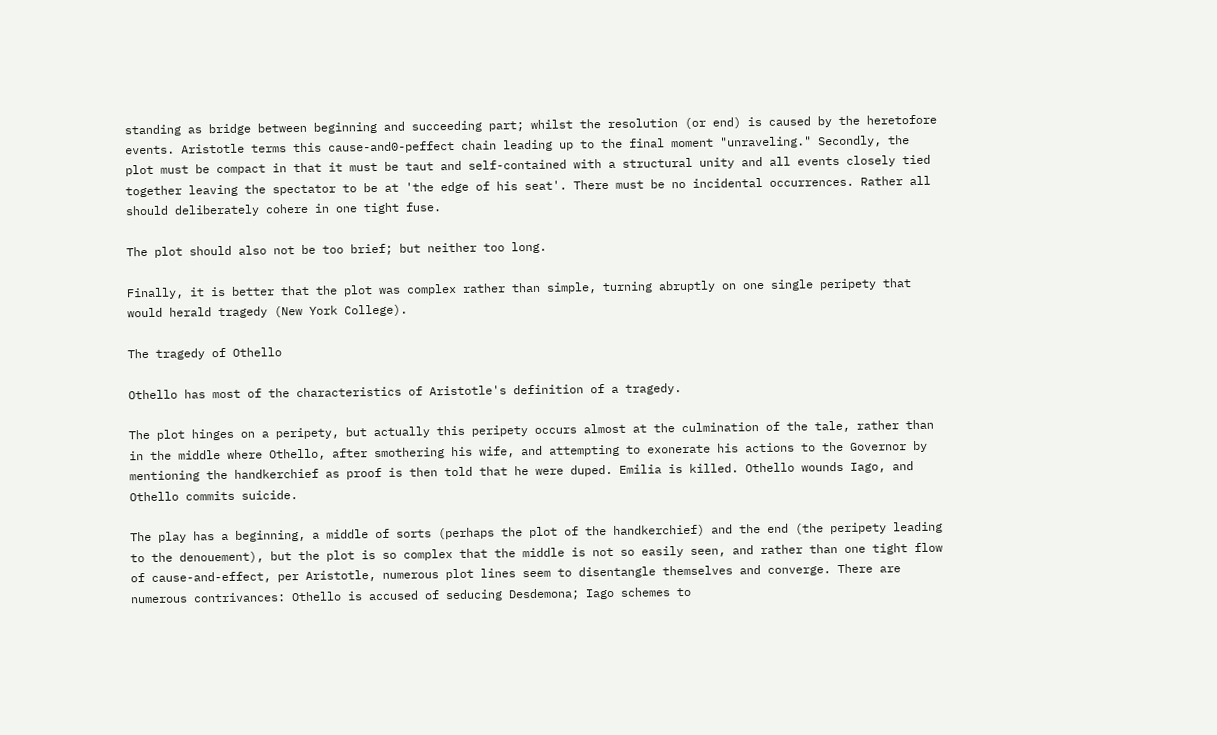standing as bridge between beginning and succeeding part; whilst the resolution (or end) is caused by the heretofore events. Aristotle terms this cause-and0-peffect chain leading up to the final moment "unraveling." Secondly, the plot must be compact in that it must be taut and self-contained with a structural unity and all events closely tied together leaving the spectator to be at 'the edge of his seat'. There must be no incidental occurrences. Rather all should deliberately cohere in one tight fuse.

The plot should also not be too brief; but neither too long.

Finally, it is better that the plot was complex rather than simple, turning abruptly on one single peripety that would herald tragedy (New York College).

The tragedy of Othello

Othello has most of the characteristics of Aristotle's definition of a tragedy.

The plot hinges on a peripety, but actually this peripety occurs almost at the culmination of the tale, rather than in the middle where Othello, after smothering his wife, and attempting to exonerate his actions to the Governor by mentioning the handkerchief as proof is then told that he were duped. Emilia is killed. Othello wounds Iago, and Othello commits suicide.

The play has a beginning, a middle of sorts (perhaps the plot of the handkerchief) and the end (the peripety leading to the denouement), but the plot is so complex that the middle is not so easily seen, and rather than one tight flow of cause-and-effect, per Aristotle, numerous plot lines seem to disentangle themselves and converge. There are numerous contrivances: Othello is accused of seducing Desdemona; Iago schemes to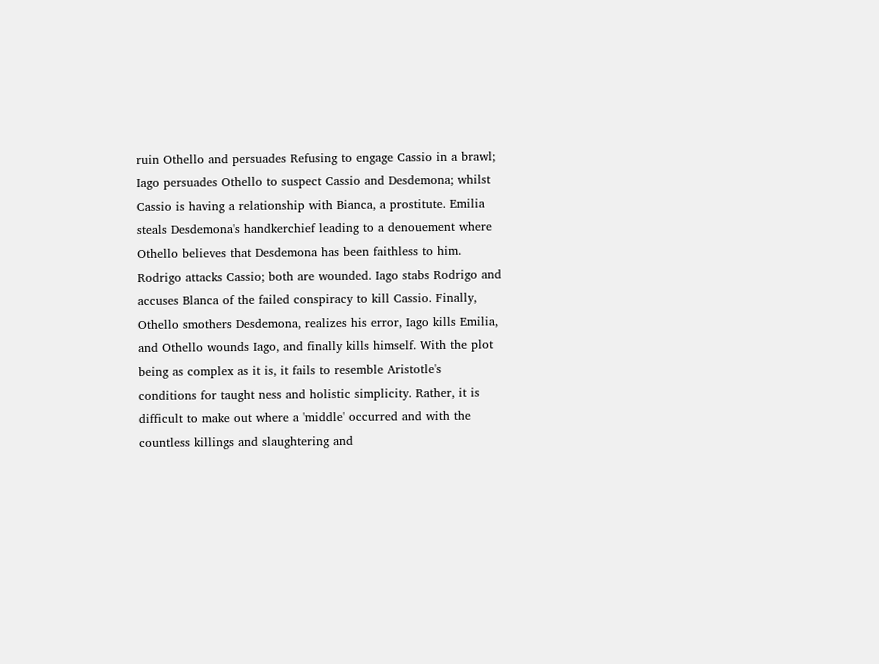ruin Othello and persuades Refusing to engage Cassio in a brawl; Iago persuades Othello to suspect Cassio and Desdemona; whilst Cassio is having a relationship with Bianca, a prostitute. Emilia steals Desdemona's handkerchief leading to a denouement where Othello believes that Desdemona has been faithless to him. Rodrigo attacks Cassio; both are wounded. Iago stabs Rodrigo and accuses Blanca of the failed conspiracy to kill Cassio. Finally, Othello smothers Desdemona, realizes his error, Iago kills Emilia, and Othello wounds Iago, and finally kills himself. With the plot being as complex as it is, it fails to resemble Aristotle's conditions for taught ness and holistic simplicity. Rather, it is difficult to make out where a 'middle' occurred and with the countless killings and slaughtering and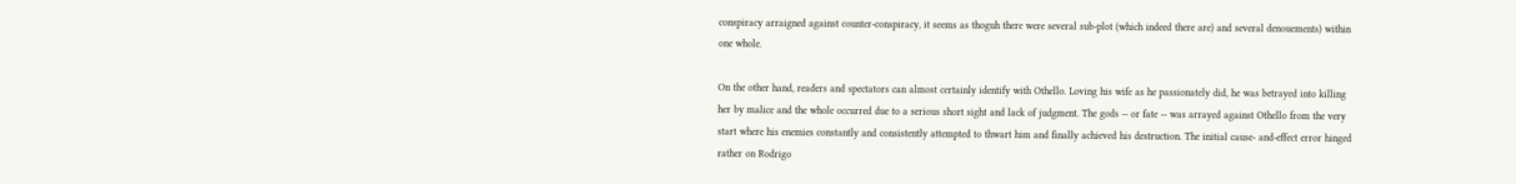conspiracy arraigned against counter-conspiracy, it seems as thoguh there were several sub-plot (which indeed there are) and several denouements) within one whole.

On the other hand, readers and spectators can almost certainly identify with Othello. Loving his wife as he passionately did, he was betrayed into killing her by malice and the whole occurred due to a serious short sight and lack of judgment. The gods -- or fate -- was arrayed against Othello from the very start where his enemies constantly and consistently attempted to thwart him and finally achieved his destruction. The initial cause- and-effect error hinged rather on Rodrigo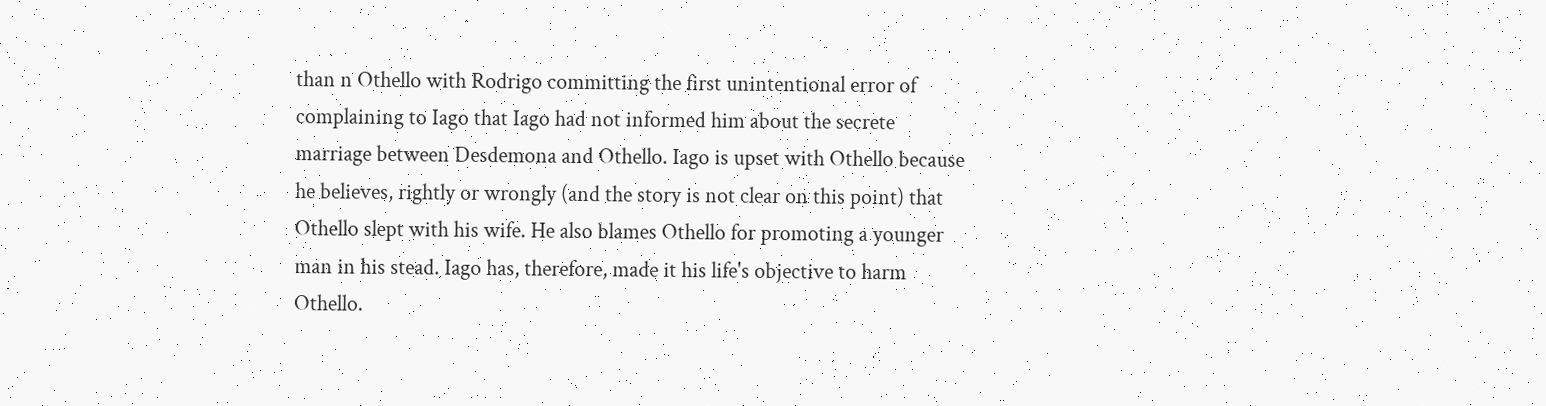than n Othello with Rodrigo committing the first unintentional error of complaining to Iago that Iago had not informed him about the secrete marriage between Desdemona and Othello. Iago is upset with Othello because he believes, rightly or wrongly (and the story is not clear on this point) that Othello slept with his wife. He also blames Othello for promoting a younger man in his stead. Iago has, therefore, made it his life's objective to harm Othello.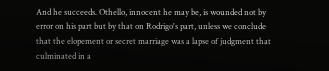And he succeeds. Othello, innocent he may be, is wounded not by error on his part but by that on Rodrigo's part, unless we conclude that the elopement or secret marriage was a lapse of judgment that culminated in a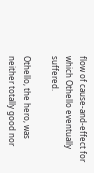flow of cause-and-effect for which Othello eventually suffered.

Othello, the hero, was neither totally good nor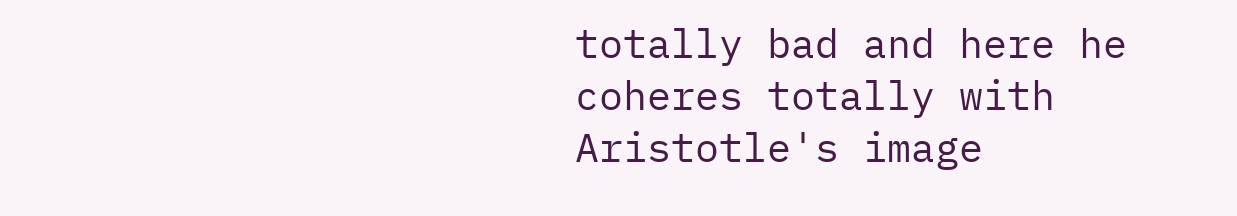totally bad and here he coheres totally with Aristotle's image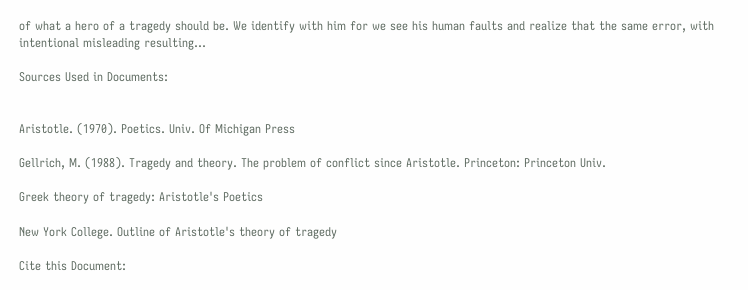of what a hero of a tragedy should be. We identify with him for we see his human faults and realize that the same error, with intentional misleading resulting…

Sources Used in Documents:


Aristotle. (1970). Poetics. Univ. Of Michigan Press

Gellrich, M. (1988). Tragedy and theory. The problem of conflict since Aristotle. Princeton: Princeton Univ.

Greek theory of tragedy: Aristotle's Poetics

New York College. Outline of Aristotle's theory of tragedy

Cite this Document: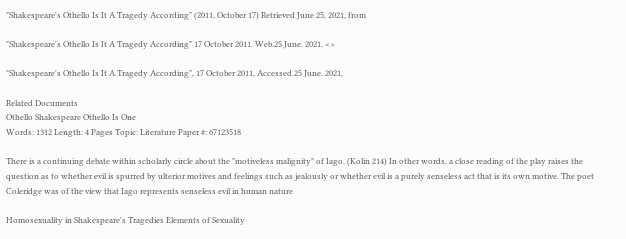"Shakespeare's Othello Is It A Tragedy According" (2011, October 17) Retrieved June 25, 2021, from

"Shakespeare's Othello Is It A Tragedy According" 17 October 2011. Web.25 June. 2021. <>

"Shakespeare's Othello Is It A Tragedy According", 17 October 2011, Accessed.25 June. 2021,

Related Documents
Othello Shakespeare Othello Is One
Words: 1312 Length: 4 Pages Topic: Literature Paper #: 67123518

There is a continuing debate within scholarly circle about the "motiveless malignity" of Iago. (Kolin 214) In other words, a close reading of the play raises the question as to whether evil is spurred by ulterior motives and feelings such as jealously or whether evil is a purely senseless act that is its own motive. The poet Coleridge was of the view that Iago represents senseless evil in human nature

Homosexuality in Shakespeare's Tragedies Elements of Sexuality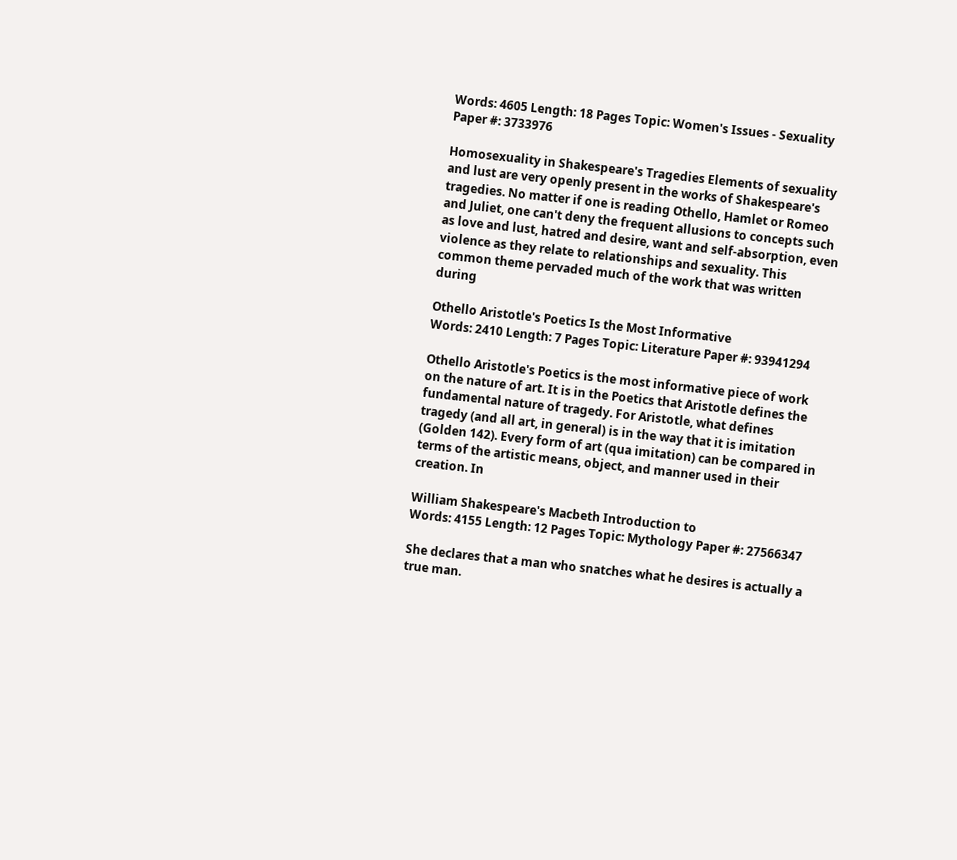Words: 4605 Length: 18 Pages Topic: Women's Issues - Sexuality Paper #: 3733976

Homosexuality in Shakespeare's Tragedies Elements of sexuality and lust are very openly present in the works of Shakespeare's tragedies. No matter if one is reading Othello, Hamlet or Romeo and Juliet, one can't deny the frequent allusions to concepts such as love and lust, hatred and desire, want and self-absorption, even violence as they relate to relationships and sexuality. This common theme pervaded much of the work that was written during

Othello Aristotle's Poetics Is the Most Informative
Words: 2410 Length: 7 Pages Topic: Literature Paper #: 93941294

Othello Aristotle's Poetics is the most informative piece of work on the nature of art. It is in the Poetics that Aristotle defines the fundamental nature of tragedy. For Aristotle, what defines tragedy (and all art, in general) is in the way that it is imitation (Golden 142). Every form of art (qua imitation) can be compared in terms of the artistic means, object, and manner used in their creation. In

William Shakespeare's Macbeth Introduction to
Words: 4155 Length: 12 Pages Topic: Mythology Paper #: 27566347

She declares that a man who snatches what he desires is actually a true man.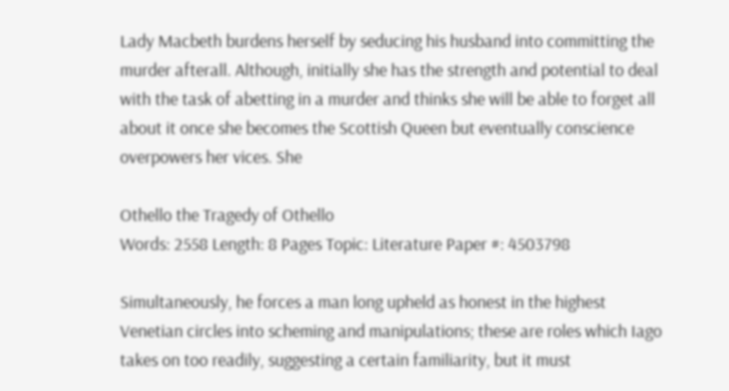Lady Macbeth burdens herself by seducing his husband into committing the murder afterall. Although, initially she has the strength and potential to deal with the task of abetting in a murder and thinks she will be able to forget all about it once she becomes the Scottish Queen but eventually conscience overpowers her vices. She

Othello the Tragedy of Othello
Words: 2558 Length: 8 Pages Topic: Literature Paper #: 4503798

Simultaneously, he forces a man long upheld as honest in the highest Venetian circles into scheming and manipulations; these are roles which Iago takes on too readily, suggesting a certain familiarity, but it must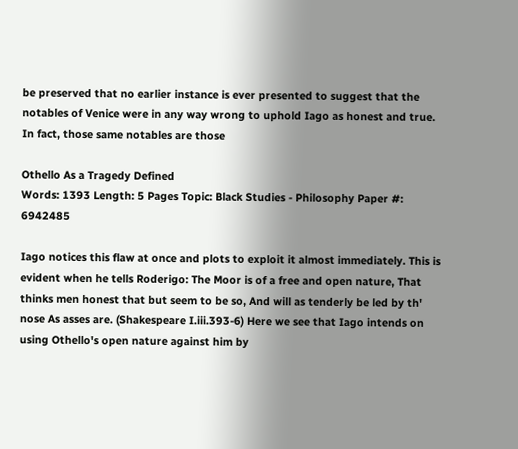be preserved that no earlier instance is ever presented to suggest that the notables of Venice were in any way wrong to uphold Iago as honest and true. In fact, those same notables are those

Othello As a Tragedy Defined
Words: 1393 Length: 5 Pages Topic: Black Studies - Philosophy Paper #: 6942485

Iago notices this flaw at once and plots to exploit it almost immediately. This is evident when he tells Roderigo: The Moor is of a free and open nature, That thinks men honest that but seem to be so, And will as tenderly be led by th' nose As asses are. (Shakespeare I.iii.393-6) Here we see that Iago intends on using Othello's open nature against him by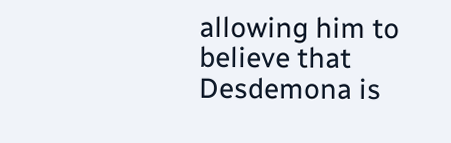allowing him to believe that Desdemona is